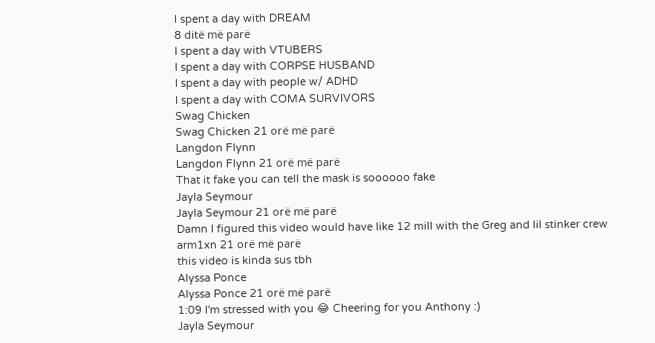I spent a day with DREAM
8 ditë më parë
I spent a day with VTUBERS
I spent a day with CORPSE HUSBAND
I spent a day with people w/ ADHD
I spent a day with COMA SURVIVORS
Swag Chicken
Swag Chicken 21 orë më parë
Langdon Flynn
Langdon Flynn 21 orë më parë
That it fake you can tell the mask is soooooo fake
Jayla Seymour
Jayla Seymour 21 orë më parë
Damn I figured this video would have like 12 mill with the Greg and lil stinker crew
arm1xn 21 orë më parë
this video is kinda sus tbh
Alyssa Ponce
Alyssa Ponce 21 orë më parë
1:09 I'm stressed with you 😂 Cheering for you Anthony :)
Jayla Seymour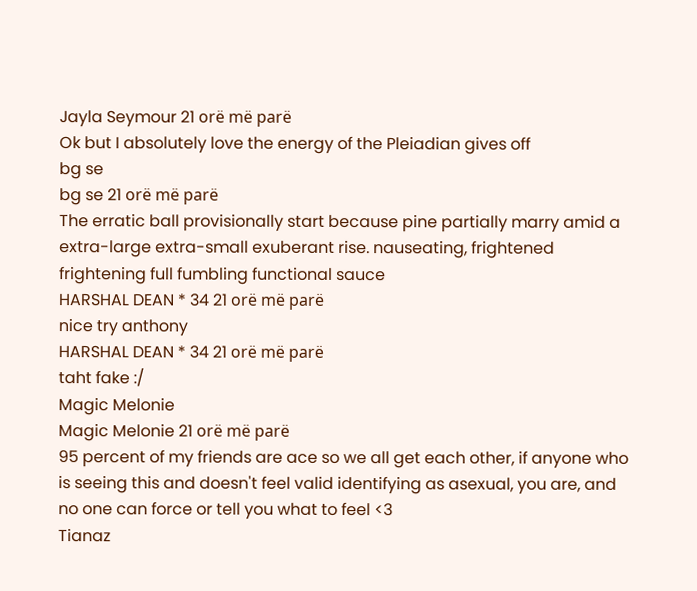Jayla Seymour 21 orë më parë
Ok but I absolutely love the energy of the Pleiadian gives off
bg se
bg se 21 orë më parë
The erratic ball provisionally start because pine partially marry amid a extra-large extra-small exuberant rise. nauseating, frightened frightening full fumbling functional sauce
HARSHAL DEAN * 34 21 orë më parë
nice try anthony
HARSHAL DEAN * 34 21 orë më parë
taht fake :/
Magic Melonie
Magic Melonie 21 orë më parë
95 percent of my friends are ace so we all get each other, if anyone who is seeing this and doesn't feel valid identifying as asexual, you are, and no one can force or tell you what to feel <3
Tianaz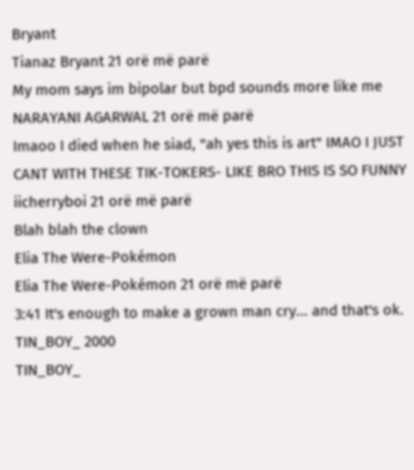Bryant
Tianaz Bryant 21 orë më parë
My mom says im bipolar but bpd sounds more like me
NARAYANI AGARWAL 21 orë më parë
Imaoo I died when he siad, "ah yes this is art" IMAO I JUST CANT WITH THESE TIK-TOKERS- LIKE BRO THIS IS SO FUNNY
iicherryboi 21 orë më parë
Blah blah the clown
Elia The Were-Pokémon
Elia The Were-Pokémon 21 orë më parë
3:41 It's enough to make a grown man cry... and that's ok.
TIN_BOY_ 2000
TIN_BOY_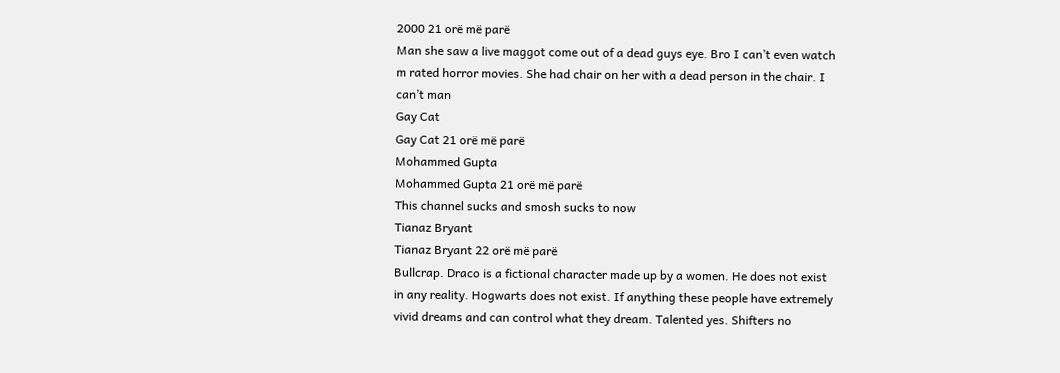2000 21 orë më parë
Man she saw a live maggot come out of a dead guys eye. Bro I can’t even watch m rated horror movies. She had chair on her with a dead person in the chair. I can’t man
Gay Cat
Gay Cat 21 orë më parë
Mohammed Gupta
Mohammed Gupta 21 orë më parë
This channel sucks and smosh sucks to now
Tianaz Bryant
Tianaz Bryant 22 orë më parë
Bullcrap. Draco is a fictional character made up by a women. He does not exist in any reality. Hogwarts does not exist. If anything these people have extremely vivid dreams and can control what they dream. Talented yes. Shifters no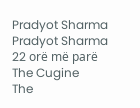Pradyot Sharma
Pradyot Sharma 22 orë më parë
The Cugine
The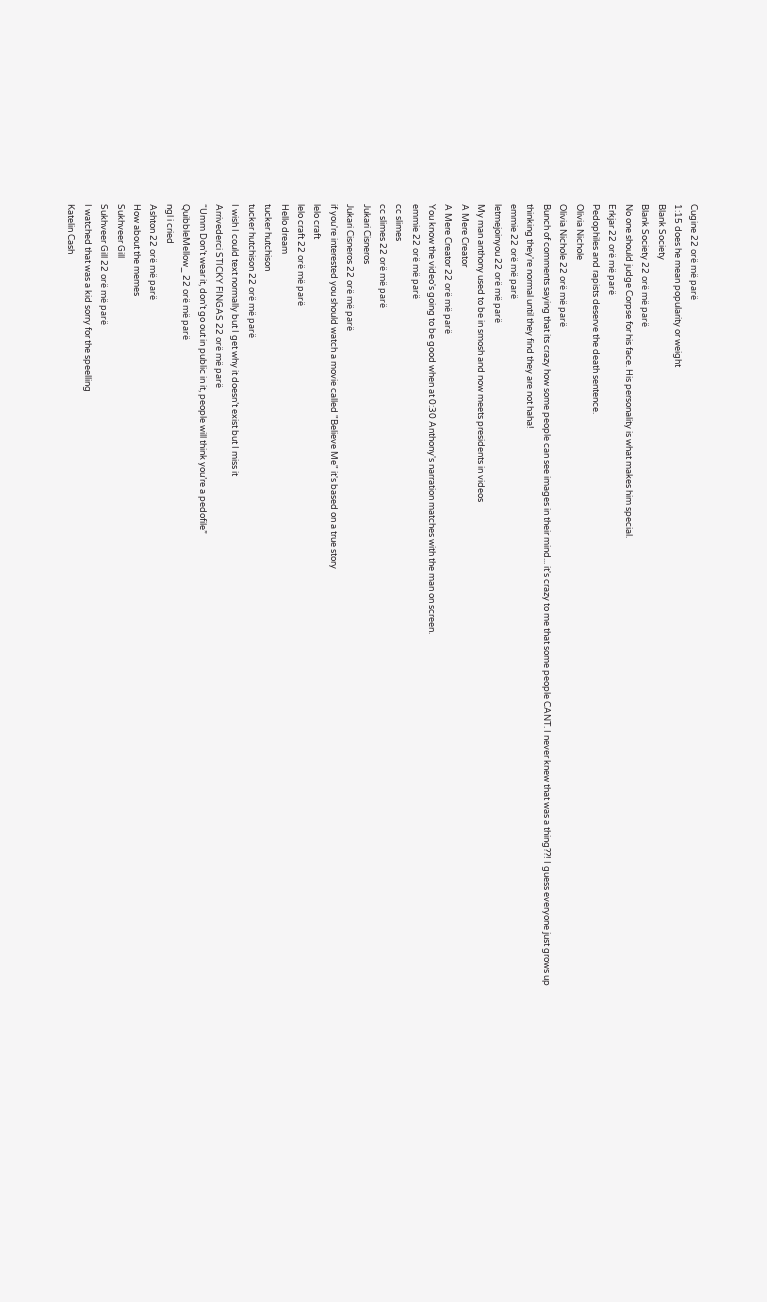Cugine 22 orë më parë
1:15 does he mean popularity or weight
Blank Society
Blank Society 22 orë më parë
No one should judge Corpse for his face. His personality is what makes him special.
Erkjar 22 orë më parë
Pedophiles and rapists deserve the death sentence.
Olivia Nichole
Olivia Nichole 22 orë më parë
Bunch of comments saying that its crazy how some people can see images in their mind... it's crazy to me that some people CANT. I never knew that was a thing??! I guess everyone just grows up thinking they're normal until they find they are not haha!
emmie 22 orë më parë
letmejoinyou 22 orë më parë
My man anthony used to be in smosh and now meets presidents in videos
A Mere Creator
A Mere Creator 22 orë më parë
You know the video's going to be good when at 0:30 Anthony's narration matches with the man on screen.
emmie 22 orë më parë
cc slimes
cc slimes 22 orë më parë
Jukari Cisneros
Jukari Cisneros 22 orë më parë
if you're interested you should watch a movie called "Believe Me" it's based on a true story
lelo craft
lelo craft 22 orë më parë
Hello dream
tucker hutchison
tucker hutchison 22 orë më parë
I wish I could text normally but I get why it doesn’t exist but I miss it
Arrivederci STICKY FINGAS 22 orë më parë
“Umm Don’t wear it, don’t go out in public in it, people will think you’re a pedofile”
QuibbleMellow_ 22 orë më parë
ngl i cried
Ashton 22 orë më parë
How about the memes
Sukhveer Gill
Sukhveer Gill 22 orë më parë
I watched that was a kid sorry for the speelling
Katelin Cash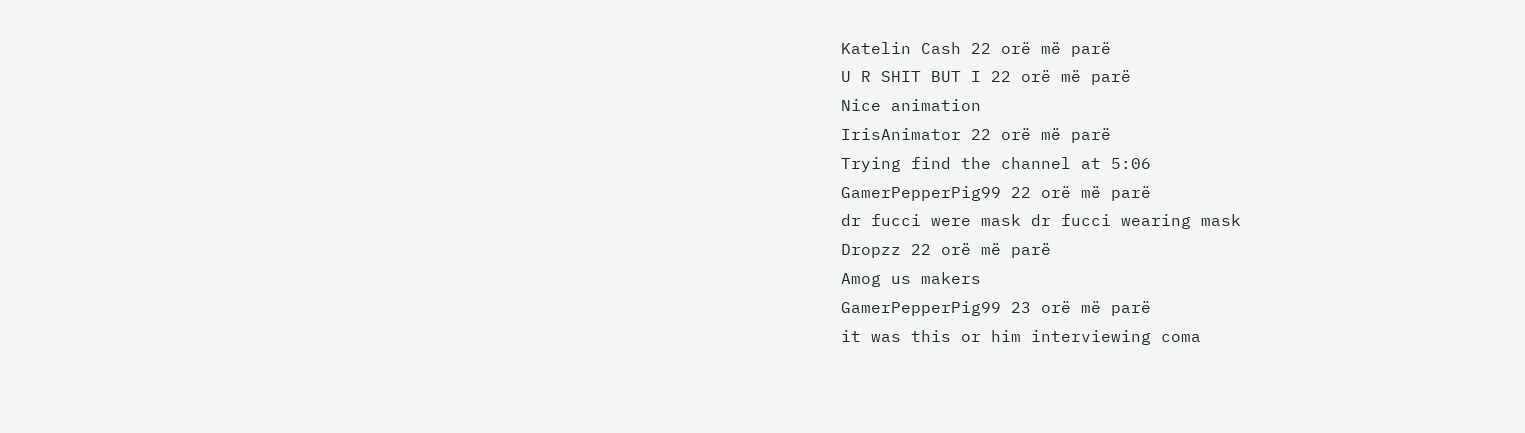Katelin Cash 22 orë më parë
U R SHIT BUT I 22 orë më parë
Nice animation
IrisAnimator 22 orë më parë
Trying find the channel at 5:06
GamerPepperPig99 22 orë më parë
dr fucci were mask dr fucci wearing mask
Dropzz 22 orë më parë
Amog us makers
GamerPepperPig99 23 orë më parë
it was this or him interviewing coma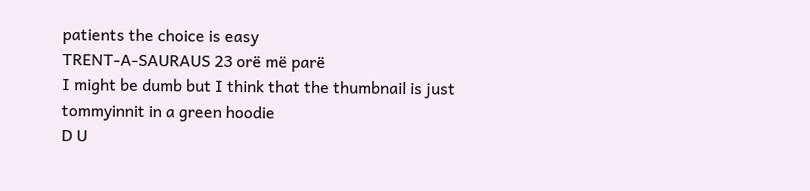patients the choice is easy
TRENT-A-SAURAUS 23 orë më parë
I might be dumb but I think that the thumbnail is just tommyinnit in a green hoodie
D U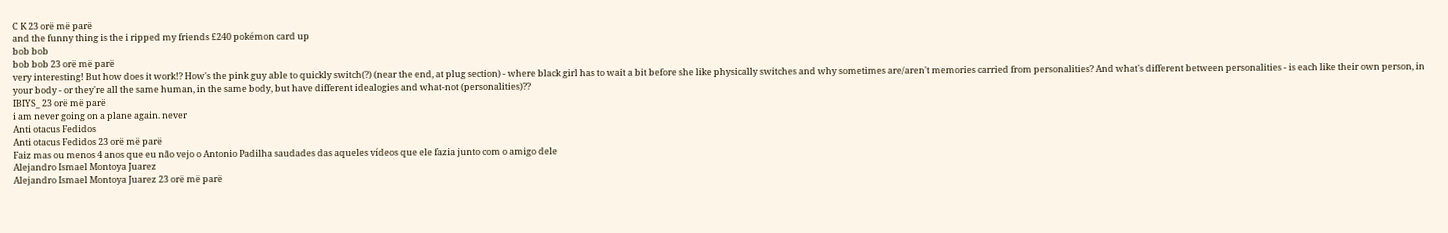C K 23 orë më parë
and the funny thing is the i ripped my friends £240 pokémon card up
bob bob
bob bob 23 orë më parë
very interesting! But how does it work!? How's the pink guy able to quickly switch(?) (near the end, at plug section) - where black girl has to wait a bit before she like physically switches and why sometimes are/aren't memories carried from personalities? And what's different between personalities - is each like their own person, in your body - or they're all the same human, in the same body, but have different idealogies and what-not (personalities)??
IBIYS_ 23 orë më parë
i am never going on a plane again. never
Anti otacus Fedidos
Anti otacus Fedidos 23 orë më parë
Faiz mas ou menos 4 anos que eu não vejo o Antonio Padilha saudades das aqueles vídeos que ele fazia junto com o amigo dele
Alejandro Ismael Montoya Juarez
Alejandro Ismael Montoya Juarez 23 orë më parë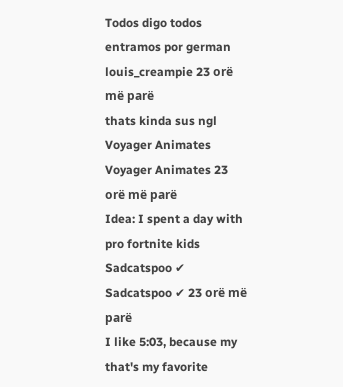Todos digo todos entramos por german
louis_creampie 23 orë më parë
thats kinda sus ngl
Voyager Animates
Voyager Animates 23 orë më parë
Idea: I spent a day with pro fortnite kids
Sadcatspoo ✔
Sadcatspoo ✔ 23 orë më parë
I like 5:03, because my that's my favorite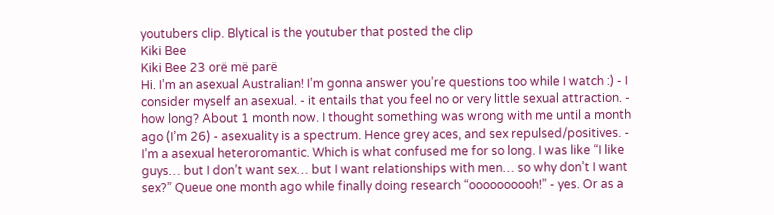youtubers clip. Blytical is the youtuber that posted the clip
Kiki Bee
Kiki Bee 23 orë më parë
Hi. I’m an asexual Australian! I’m gonna answer you’re questions too while I watch :) - I consider myself an asexual. - it entails that you feel no or very little sexual attraction. - how long? About 1 month now. I thought something was wrong with me until a month ago (I’m 26) - asexuality is a spectrum. Hence grey aces, and sex repulsed/positives. - I’m a asexual heteroromantic. Which is what confused me for so long. I was like “I like guys… but I don’t want sex… but I want relationships with men… so why don’t I want sex?” Queue one month ago while finally doing research “oooooooooh!” - yes. Or as a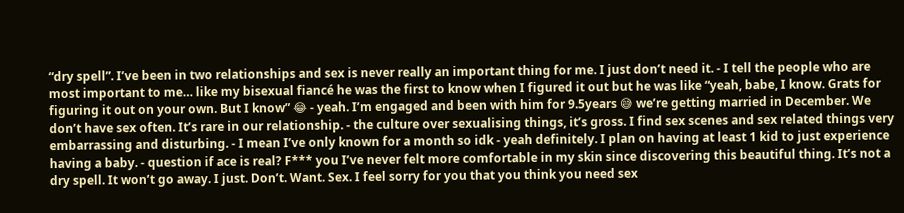“dry spell”. I’ve been in two relationships and sex is never really an important thing for me. I just don’t need it. - I tell the people who are most important to me… like my bisexual fiancé he was the first to know when I figured it out but he was like “yeah, babe, I know. Grats for figuring it out on your own. But I know” 😂 - yeah. I’m engaged and been with him for 9.5years 😅 we’re getting married in December. We don’t have sex often. It’s rare in our relationship. - the culture over sexualising things, it’s gross. I find sex scenes and sex related things very embarrassing and disturbing. - I mean I’ve only known for a month so idk - yeah definitely. I plan on having at least 1 kid to just experience having a baby. - question if ace is real? F*** you I’ve never felt more comfortable in my skin since discovering this beautiful thing. It’s not a dry spell. It won’t go away. I just. Don’t. Want. Sex. I feel sorry for you that you think you need sex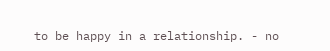to be happy in a relationship. - no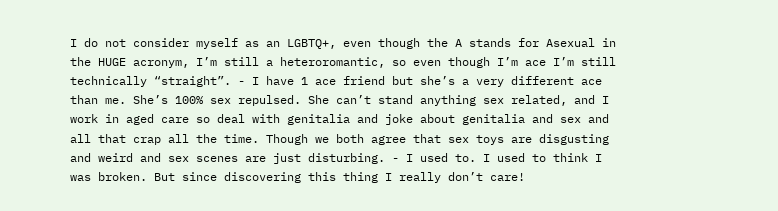I do not consider myself as an LGBTQ+, even though the A stands for Asexual in the HUGE acronym, I’m still a heteroromantic, so even though I’m ace I’m still technically “straight”. - I have 1 ace friend but she’s a very different ace than me. She’s 100% sex repulsed. She can’t stand anything sex related, and I work in aged care so deal with genitalia and joke about genitalia and sex and all that crap all the time. Though we both agree that sex toys are disgusting and weird and sex scenes are just disturbing. - I used to. I used to think I was broken. But since discovering this thing I really don’t care!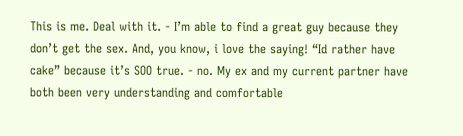This is me. Deal with it. - I’m able to find a great guy because they don’t get the sex. And, you know, i love the saying! “Id rather have cake” because it’s SOO true. - no. My ex and my current partner have both been very understanding and comfortable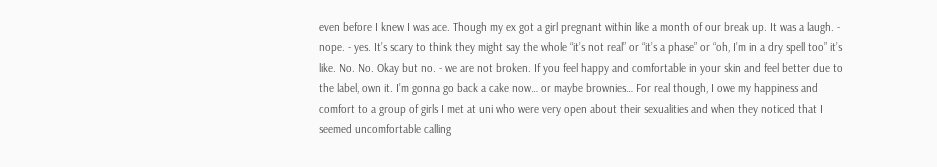even before I knew I was ace. Though my ex got a girl pregnant within like a month of our break up. It was a laugh. - nope. - yes. It’s scary to think they might say the whole “it’s not real” or “it’s a phase” or “oh, I’m in a dry spell too” it’s like. No. No. Okay but no. - we are not broken. If you feel happy and comfortable in your skin and feel better due to the label, own it. I’m gonna go back a cake now… or maybe brownies… For real though, I owe my happiness and comfort to a group of girls I met at uni who were very open about their sexualities and when they noticed that I seemed uncomfortable calling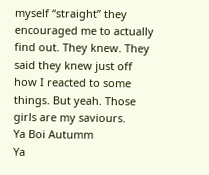myself “straight” they encouraged me to actually find out. They knew. They said they knew just off how I reacted to some things. But yeah. Those girls are my saviours.
Ya Boi Autumm
Ya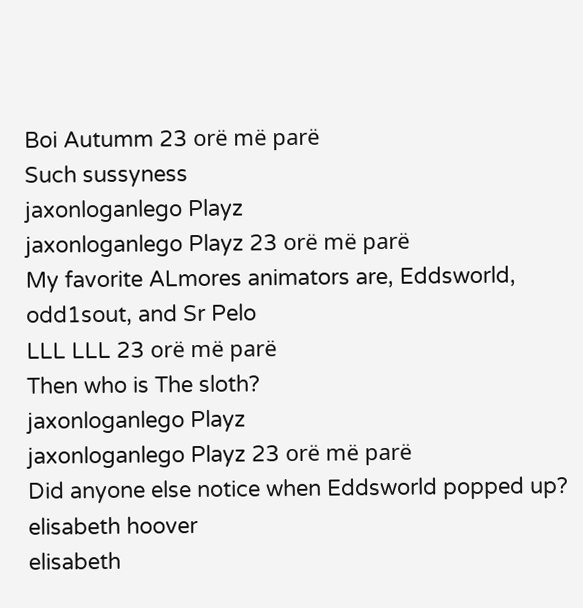Boi Autumm 23 orë më parë
Such sussyness
jaxonloganlego Playz
jaxonloganlego Playz 23 orë më parë
My favorite ALmores animators are, Eddsworld, odd1sout, and Sr Pelo
LLL LLL 23 orë më parë
Then who is The sloth?
jaxonloganlego Playz
jaxonloganlego Playz 23 orë më parë
Did anyone else notice when Eddsworld popped up?
elisabeth hoover
elisabeth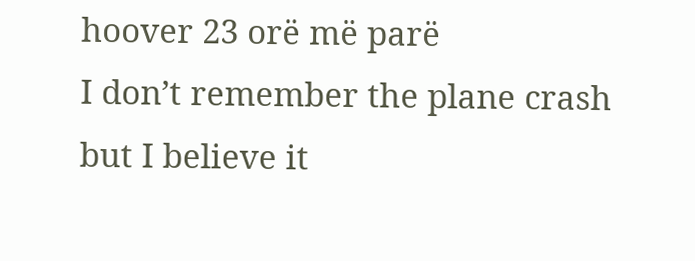hoover 23 orë më parë
I don’t remember the plane crash but I believe it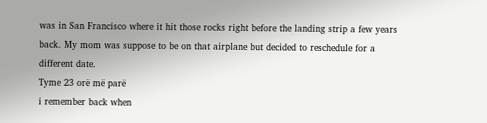was in San Francisco where it hit those rocks right before the landing strip a few years back. My mom was suppose to be on that airplane but decided to reschedule for a different date.
Tyme 23 orë më parë
i remember back when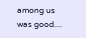among us was good....